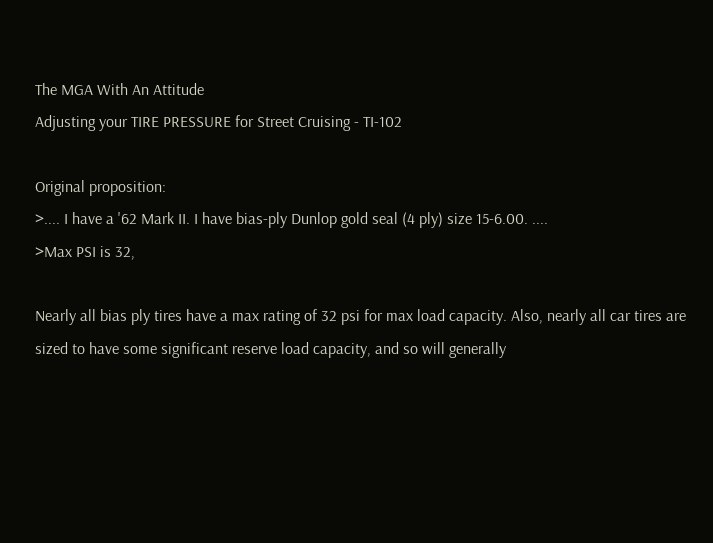The MGA With An Attitude
Adjusting your TIRE PRESSURE for Street Cruising - TI-102

Original proposition:
>.... I have a '62 Mark II. I have bias-ply Dunlop gold seal (4 ply) size 15-6.00. ....
>Max PSI is 32,

Nearly all bias ply tires have a max rating of 32 psi for max load capacity. Also, nearly all car tires are sized to have some significant reserve load capacity, and so will generally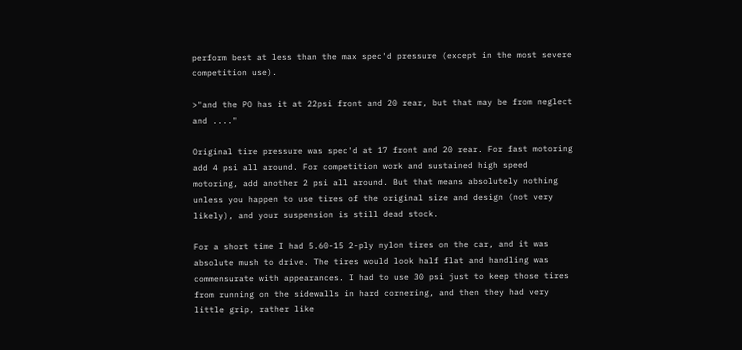perform best at less than the max spec'd pressure (except in the most severe competition use).

>"and the PO has it at 22psi front and 20 rear, but that may be from neglect and ...."

Original tire pressure was spec'd at 17 front and 20 rear. For fast motoring add 4 psi all around. For competition work and sustained high speed motoring, add another 2 psi all around. But that means absolutely nothing unless you happen to use tires of the original size and design (not very likely), and your suspension is still dead stock.

For a short time I had 5.60-15 2-ply nylon tires on the car, and it was absolute mush to drive. The tires would look half flat and handling was commensurate with appearances. I had to use 30 psi just to keep those tires from running on the sidewalls in hard cornering, and then they had very little grip, rather like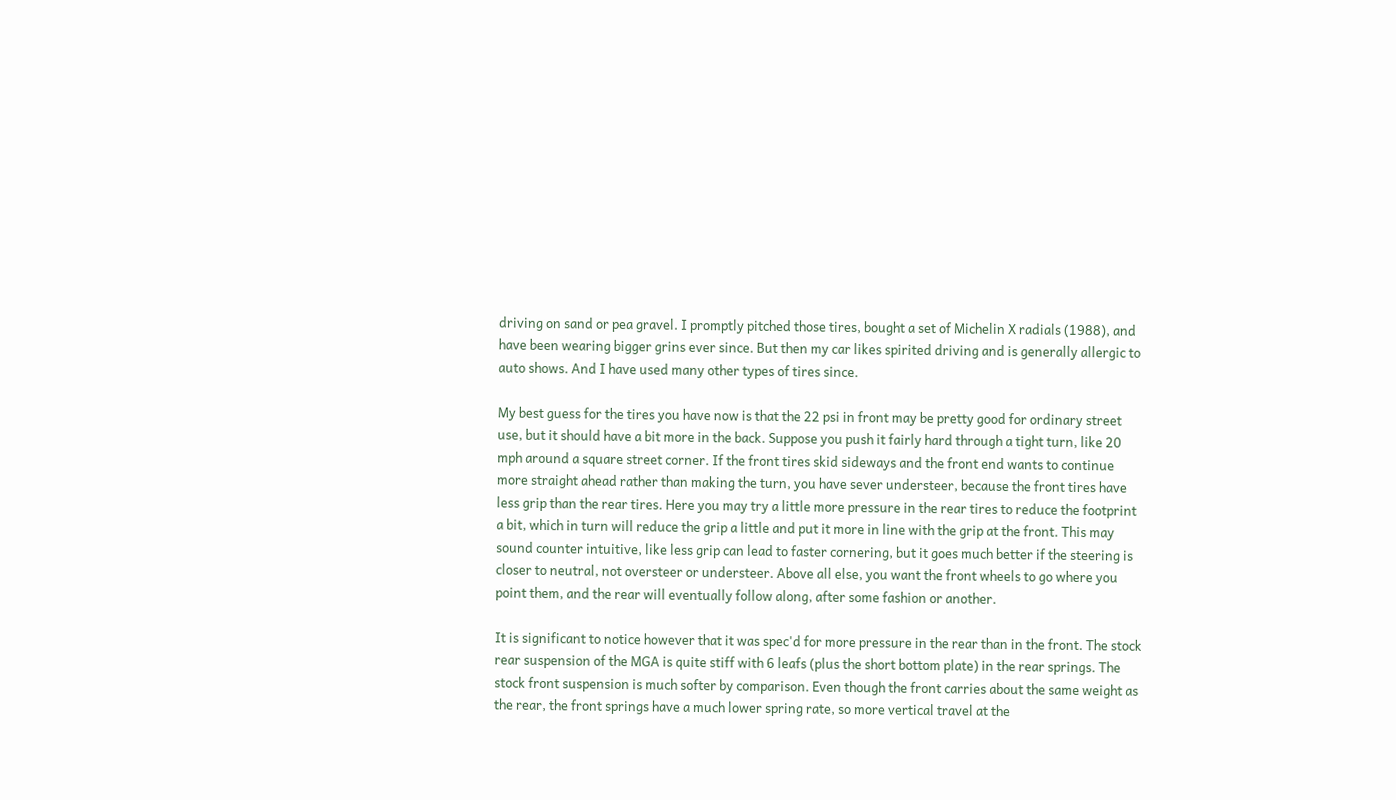driving on sand or pea gravel. I promptly pitched those tires, bought a set of Michelin X radials (1988), and have been wearing bigger grins ever since. But then my car likes spirited driving and is generally allergic to auto shows. And I have used many other types of tires since.

My best guess for the tires you have now is that the 22 psi in front may be pretty good for ordinary street use, but it should have a bit more in the back. Suppose you push it fairly hard through a tight turn, like 20 mph around a square street corner. If the front tires skid sideways and the front end wants to continue more straight ahead rather than making the turn, you have sever understeer, because the front tires have less grip than the rear tires. Here you may try a little more pressure in the rear tires to reduce the footprint a bit, which in turn will reduce the grip a little and put it more in line with the grip at the front. This may sound counter intuitive, like less grip can lead to faster cornering, but it goes much better if the steering is closer to neutral, not oversteer or understeer. Above all else, you want the front wheels to go where you point them, and the rear will eventually follow along, after some fashion or another.

It is significant to notice however that it was spec'd for more pressure in the rear than in the front. The stock rear suspension of the MGA is quite stiff with 6 leafs (plus the short bottom plate) in the rear springs. The stock front suspension is much softer by comparison. Even though the front carries about the same weight as the rear, the front springs have a much lower spring rate, so more vertical travel at the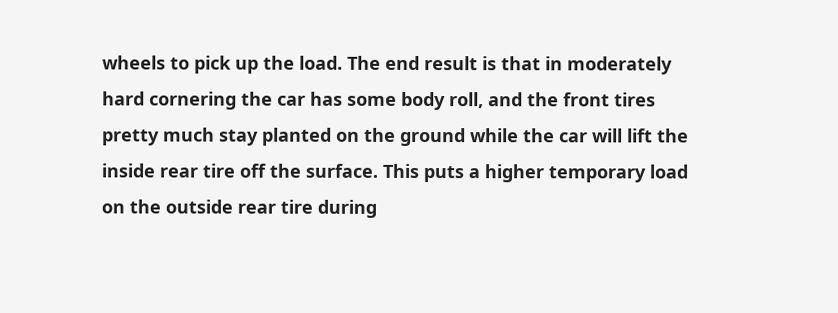wheels to pick up the load. The end result is that in moderately hard cornering the car has some body roll, and the front tires pretty much stay planted on the ground while the car will lift the inside rear tire off the surface. This puts a higher temporary load on the outside rear tire during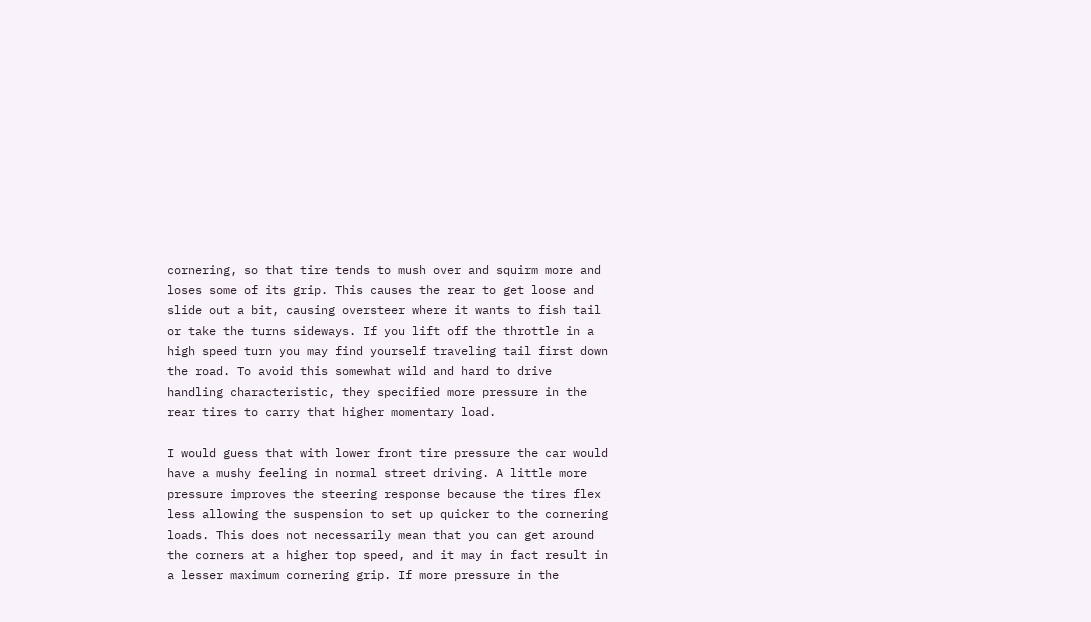cornering, so that tire tends to mush over and squirm more and loses some of its grip. This causes the rear to get loose and slide out a bit, causing oversteer where it wants to fish tail or take the turns sideways. If you lift off the throttle in a high speed turn you may find yourself traveling tail first down the road. To avoid this somewhat wild and hard to drive handling characteristic, they specified more pressure in the rear tires to carry that higher momentary load.

I would guess that with lower front tire pressure the car would have a mushy feeling in normal street driving. A little more pressure improves the steering response because the tires flex less allowing the suspension to set up quicker to the cornering loads. This does not necessarily mean that you can get around the corners at a higher top speed, and it may in fact result in a lesser maximum cornering grip. If more pressure in the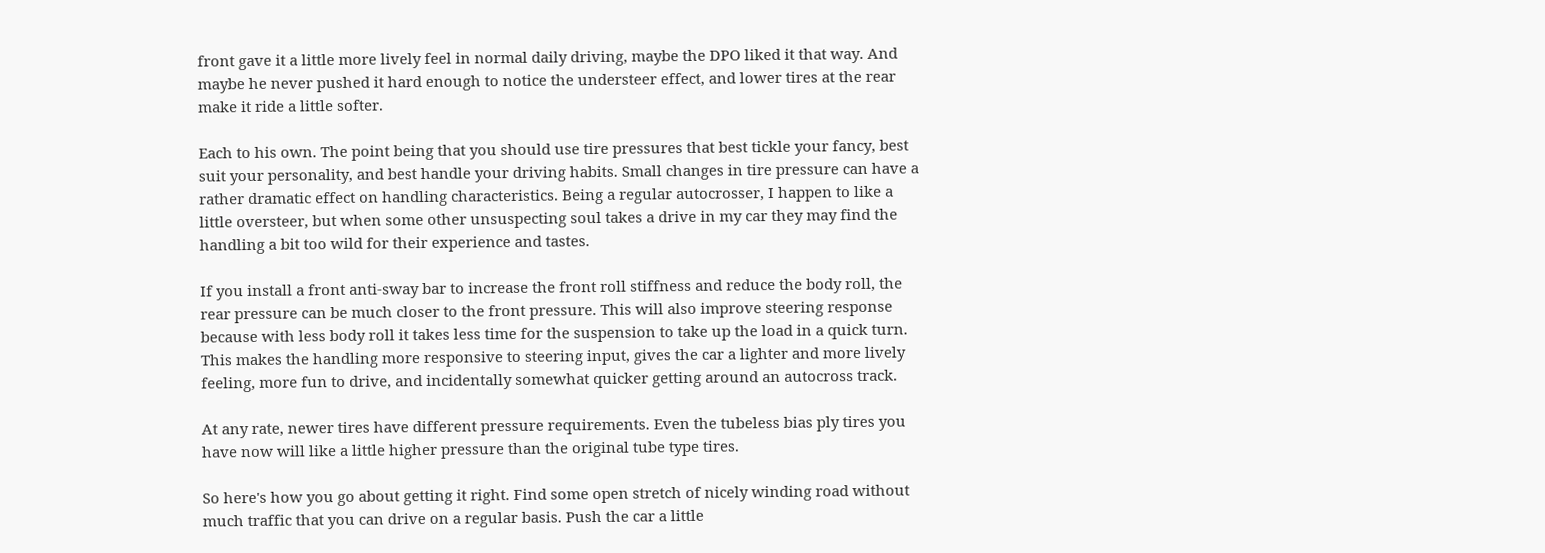front gave it a little more lively feel in normal daily driving, maybe the DPO liked it that way. And maybe he never pushed it hard enough to notice the understeer effect, and lower tires at the rear make it ride a little softer.

Each to his own. The point being that you should use tire pressures that best tickle your fancy, best suit your personality, and best handle your driving habits. Small changes in tire pressure can have a rather dramatic effect on handling characteristics. Being a regular autocrosser, I happen to like a little oversteer, but when some other unsuspecting soul takes a drive in my car they may find the handling a bit too wild for their experience and tastes.

If you install a front anti-sway bar to increase the front roll stiffness and reduce the body roll, the rear pressure can be much closer to the front pressure. This will also improve steering response because with less body roll it takes less time for the suspension to take up the load in a quick turn. This makes the handling more responsive to steering input, gives the car a lighter and more lively feeling, more fun to drive, and incidentally somewhat quicker getting around an autocross track.

At any rate, newer tires have different pressure requirements. Even the tubeless bias ply tires you have now will like a little higher pressure than the original tube type tires.

So here's how you go about getting it right. Find some open stretch of nicely winding road without much traffic that you can drive on a regular basis. Push the car a little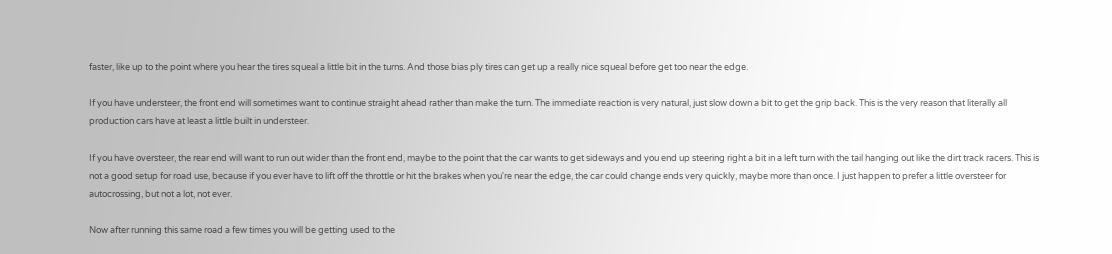faster, like up to the point where you hear the tires squeal a little bit in the turns. And those bias ply tires can get up a really nice squeal before get too near the edge.

If you have understeer, the front end will sometimes want to continue straight ahead rather than make the turn. The immediate reaction is very natural, just slow down a bit to get the grip back. This is the very reason that literally all production cars have at least a little built in understeer.

If you have oversteer, the rear end will want to run out wider than the front end, maybe to the point that the car wants to get sideways and you end up steering right a bit in a left turn with the tail hanging out like the dirt track racers. This is not a good setup for road use, because if you ever have to lift off the throttle or hit the brakes when you're near the edge, the car could change ends very quickly, maybe more than once. I just happen to prefer a little oversteer for autocrossing, but not a lot, not ever.

Now after running this same road a few times you will be getting used to the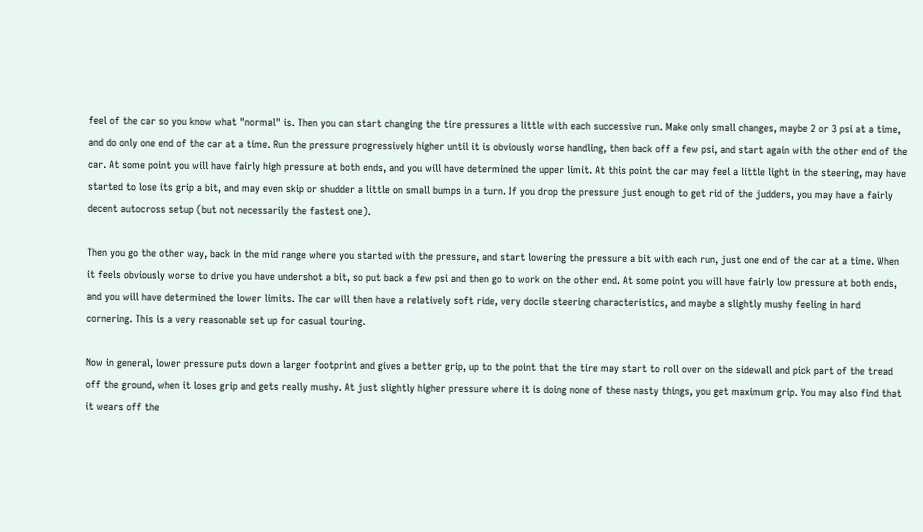feel of the car so you know what "normal" is. Then you can start changing the tire pressures a little with each successive run. Make only small changes, maybe 2 or 3 psi at a time, and do only one end of the car at a time. Run the pressure progressively higher until it is obviously worse handling, then back off a few psi, and start again with the other end of the car. At some point you will have fairly high pressure at both ends, and you will have determined the upper limit. At this point the car may feel a little light in the steering, may have started to lose its grip a bit, and may even skip or shudder a little on small bumps in a turn. If you drop the pressure just enough to get rid of the judders, you may have a fairly decent autocross setup (but not necessarily the fastest one).

Then you go the other way, back in the mid range where you started with the pressure, and start lowering the pressure a bit with each run, just one end of the car at a time. When it feels obviously worse to drive you have undershot a bit, so put back a few psi and then go to work on the other end. At some point you will have fairly low pressure at both ends, and you will have determined the lower limits. The car will then have a relatively soft ride, very docile steering characteristics, and maybe a slightly mushy feeling in hard cornering. This is a very reasonable set up for casual touring.

Now in general, lower pressure puts down a larger footprint and gives a better grip, up to the point that the tire may start to roll over on the sidewall and pick part of the tread off the ground, when it loses grip and gets really mushy. At just slightly higher pressure where it is doing none of these nasty things, you get maximum grip. You may also find that it wears off the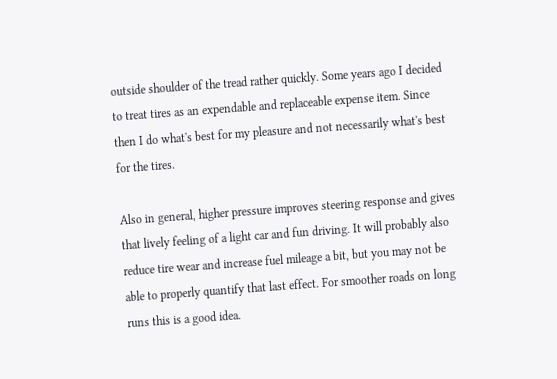outside shoulder of the tread rather quickly. Some years ago I decided to treat tires as an expendable and replaceable expense item. Since then I do what's best for my pleasure and not necessarily what's best for the tires.

Also in general, higher pressure improves steering response and gives that lively feeling of a light car and fun driving. It will probably also reduce tire wear and increase fuel mileage a bit, but you may not be able to properly quantify that last effect. For smoother roads on long runs this is a good idea.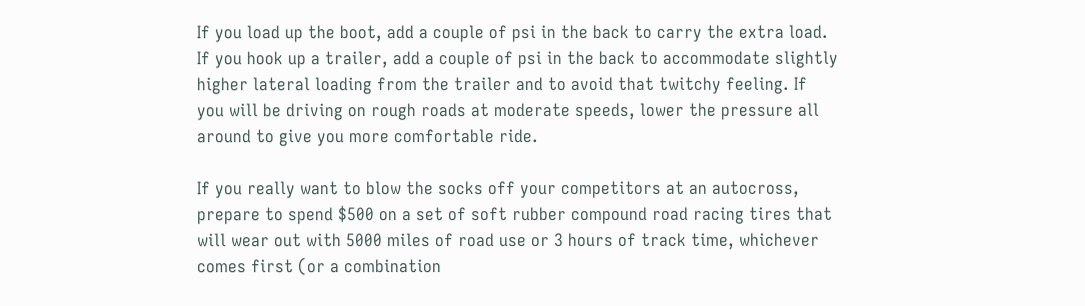If you load up the boot, add a couple of psi in the back to carry the extra load. If you hook up a trailer, add a couple of psi in the back to accommodate slightly higher lateral loading from the trailer and to avoid that twitchy feeling. If you will be driving on rough roads at moderate speeds, lower the pressure all around to give you more comfortable ride.

If you really want to blow the socks off your competitors at an autocross, prepare to spend $500 on a set of soft rubber compound road racing tires that will wear out with 5000 miles of road use or 3 hours of track time, whichever comes first (or a combination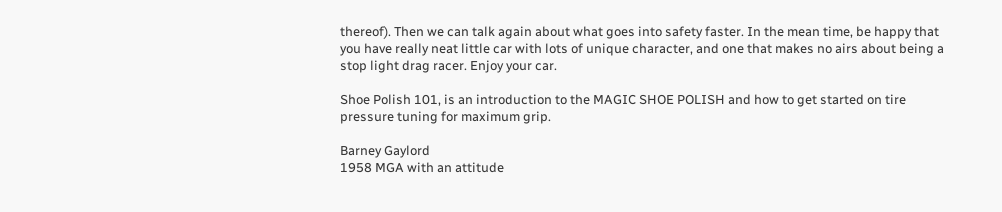thereof). Then we can talk again about what goes into safety faster. In the mean time, be happy that you have really neat little car with lots of unique character, and one that makes no airs about being a stop light drag racer. Enjoy your car.

Shoe Polish 101, is an introduction to the MAGIC SHOE POLISH and how to get started on tire pressure tuning for maximum grip.

Barney Gaylord
1958 MGA with an attitude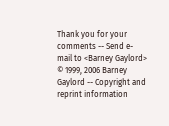Thank you for your comments -- Send e-mail to <Barney Gaylord>
© 1999, 2006 Barney Gaylord -- Copyright and reprint information